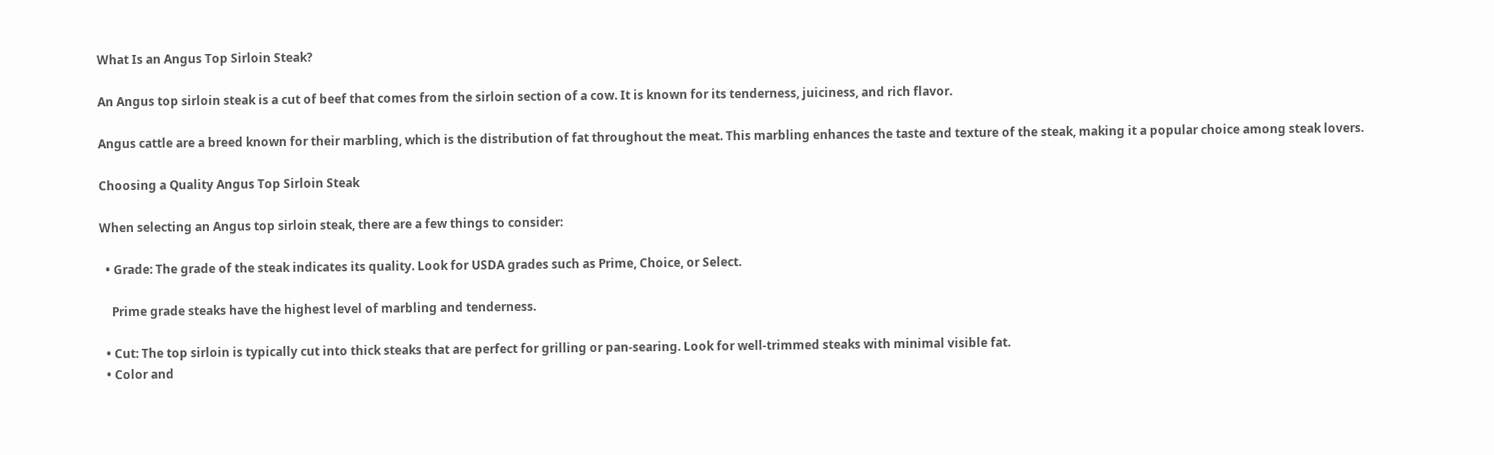What Is an Angus Top Sirloin Steak?

An Angus top sirloin steak is a cut of beef that comes from the sirloin section of a cow. It is known for its tenderness, juiciness, and rich flavor.

Angus cattle are a breed known for their marbling, which is the distribution of fat throughout the meat. This marbling enhances the taste and texture of the steak, making it a popular choice among steak lovers.

Choosing a Quality Angus Top Sirloin Steak

When selecting an Angus top sirloin steak, there are a few things to consider:

  • Grade: The grade of the steak indicates its quality. Look for USDA grades such as Prime, Choice, or Select.

    Prime grade steaks have the highest level of marbling and tenderness.

  • Cut: The top sirloin is typically cut into thick steaks that are perfect for grilling or pan-searing. Look for well-trimmed steaks with minimal visible fat.
  • Color and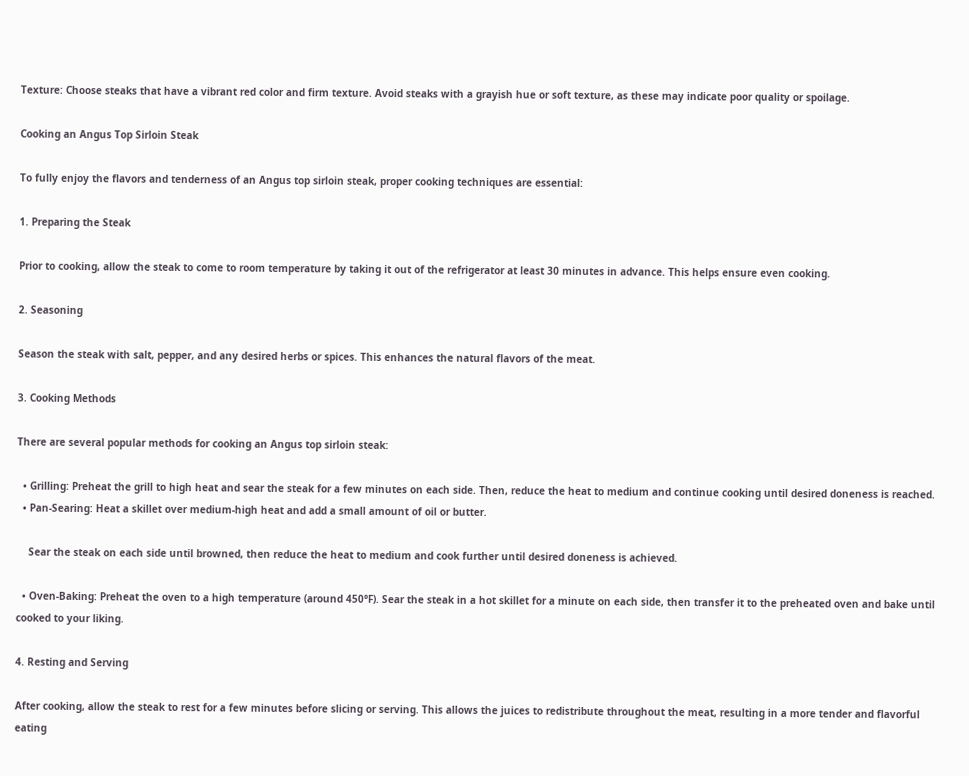Texture: Choose steaks that have a vibrant red color and firm texture. Avoid steaks with a grayish hue or soft texture, as these may indicate poor quality or spoilage.

Cooking an Angus Top Sirloin Steak

To fully enjoy the flavors and tenderness of an Angus top sirloin steak, proper cooking techniques are essential:

1. Preparing the Steak

Prior to cooking, allow the steak to come to room temperature by taking it out of the refrigerator at least 30 minutes in advance. This helps ensure even cooking.

2. Seasoning

Season the steak with salt, pepper, and any desired herbs or spices. This enhances the natural flavors of the meat.

3. Cooking Methods

There are several popular methods for cooking an Angus top sirloin steak:

  • Grilling: Preheat the grill to high heat and sear the steak for a few minutes on each side. Then, reduce the heat to medium and continue cooking until desired doneness is reached.
  • Pan-Searing: Heat a skillet over medium-high heat and add a small amount of oil or butter.

    Sear the steak on each side until browned, then reduce the heat to medium and cook further until desired doneness is achieved.

  • Oven-Baking: Preheat the oven to a high temperature (around 450°F). Sear the steak in a hot skillet for a minute on each side, then transfer it to the preheated oven and bake until cooked to your liking.

4. Resting and Serving

After cooking, allow the steak to rest for a few minutes before slicing or serving. This allows the juices to redistribute throughout the meat, resulting in a more tender and flavorful eating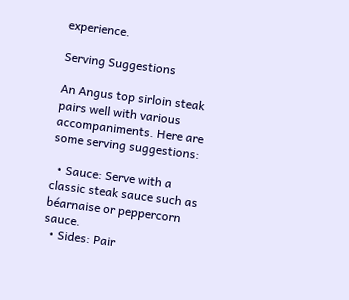experience.

Serving Suggestions

An Angus top sirloin steak pairs well with various accompaniments. Here are some serving suggestions:

  • Sauce: Serve with a classic steak sauce such as béarnaise or peppercorn sauce.
  • Sides: Pair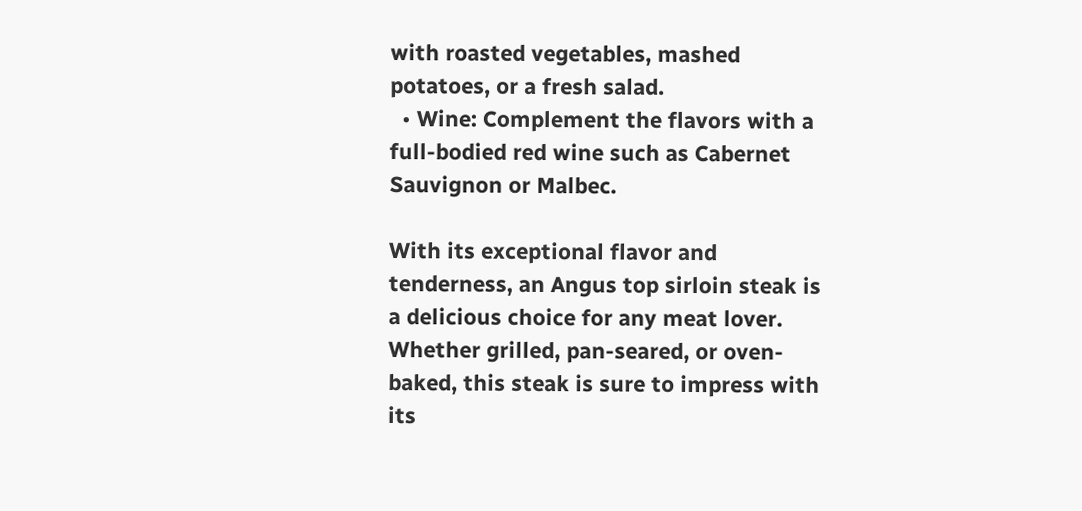with roasted vegetables, mashed potatoes, or a fresh salad.
  • Wine: Complement the flavors with a full-bodied red wine such as Cabernet Sauvignon or Malbec.

With its exceptional flavor and tenderness, an Angus top sirloin steak is a delicious choice for any meat lover. Whether grilled, pan-seared, or oven-baked, this steak is sure to impress with its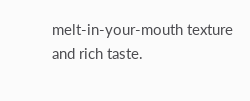melt-in-your-mouth texture and rich taste.